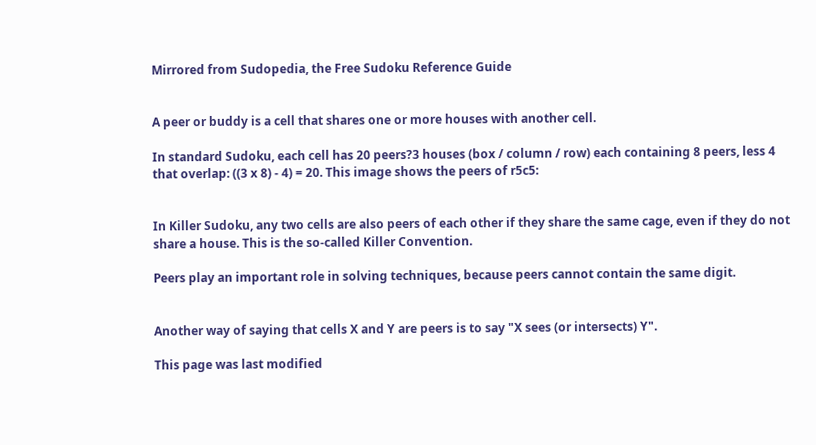Mirrored from Sudopedia, the Free Sudoku Reference Guide


A peer or buddy is a cell that shares one or more houses with another cell.

In standard Sudoku, each cell has 20 peers?3 houses (box / column / row) each containing 8 peers, less 4 that overlap: ((3 x 8) - 4) = 20. This image shows the peers of r5c5:


In Killer Sudoku, any two cells are also peers of each other if they share the same cage, even if they do not share a house. This is the so-called Killer Convention.

Peers play an important role in solving techniques, because peers cannot contain the same digit.


Another way of saying that cells X and Y are peers is to say "X sees (or intersects) Y".

This page was last modified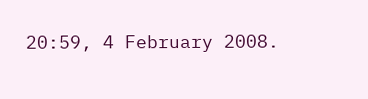20:59, 4 February 2008.